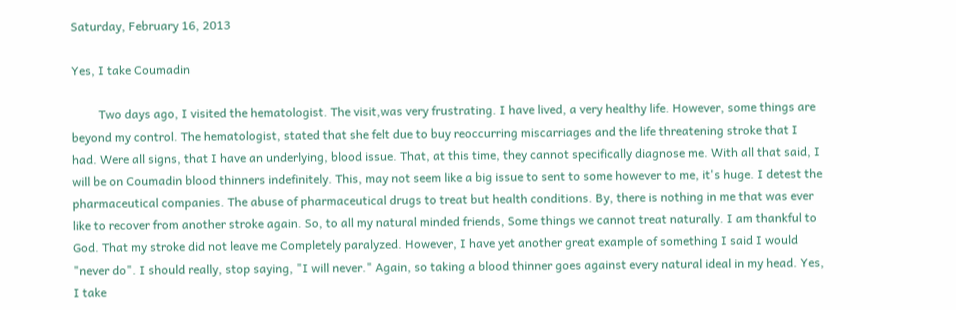Saturday, February 16, 2013

Yes, I take Coumadin

         Two days ago, I visited the hematologist. The visit,was very frustrating. I have lived, a very healthy life. However, some things are beyond my control. The hematologist, stated that she felt due to buy reoccurring miscarriages and the life threatening stroke that I had. Were all signs, that I have an underlying, blood issue. That, at this time, they cannot specifically diagnose me. With all that said, I will be on Coumadin blood thinners indefinitely. This, may not seem like a big issue to sent to some however to me, it's huge. I detest the pharmaceutical companies. The abuse of pharmaceutical drugs to treat but health conditions. By, there is nothing in me that was ever like to recover from another stroke again. So, to all my natural minded friends, Some things we cannot treat naturally. I am thankful to God. That my stroke did not leave me Completely paralyzed. However, I have yet another great example of something I said I would "never do". I should really, stop saying, "I will never." Again, so taking a blood thinner goes against every natural ideal in my head. Yes, I take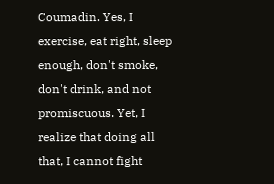Coumadin. Yes, I exercise, eat right, sleep enough, don't smoke, don't drink, and not promiscuous. Yet, I realize that doing all that, I cannot fight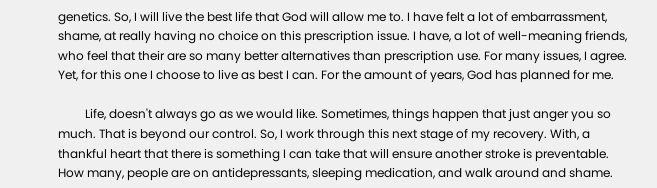genetics. So, I will live the best life that God will allow me to. I have felt a lot of embarrassment, shame, at really having no choice on this prescription issue. I have, a lot of well-meaning friends, who feel that their are so many better alternatives than prescription use. For many issues, I agree. Yet, for this one I choose to live as best I can. For the amount of years, God has planned for me.

         Life, doesn't always go as we would like. Sometimes, things happen that just anger you so much. That is beyond our control. So, I work through this next stage of my recovery. With, a thankful heart that there is something I can take that will ensure another stroke is preventable. How many, people are on antidepressants, sleeping medication, and walk around and shame.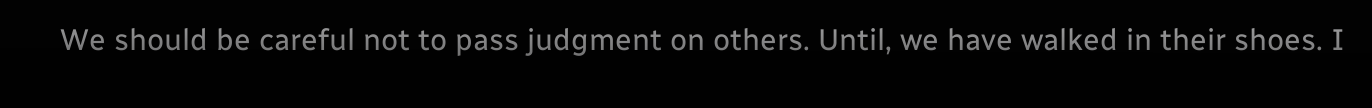We should be careful not to pass judgment on others. Until, we have walked in their shoes. I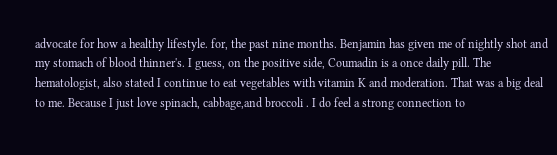advocate for how a healthy lifestyle. for, the past nine months. Benjamin has given me of nightly shot and my stomach of blood thinner's. I guess, on the positive side, Coumadin is a once daily pill. The hematologist, also stated I continue to eat vegetables with vitamin K and moderation. That was a big deal to me. Because I just love spinach, cabbage,and broccoli . I do feel a strong connection to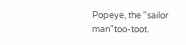Popeye, the "sailor man"too-toot.